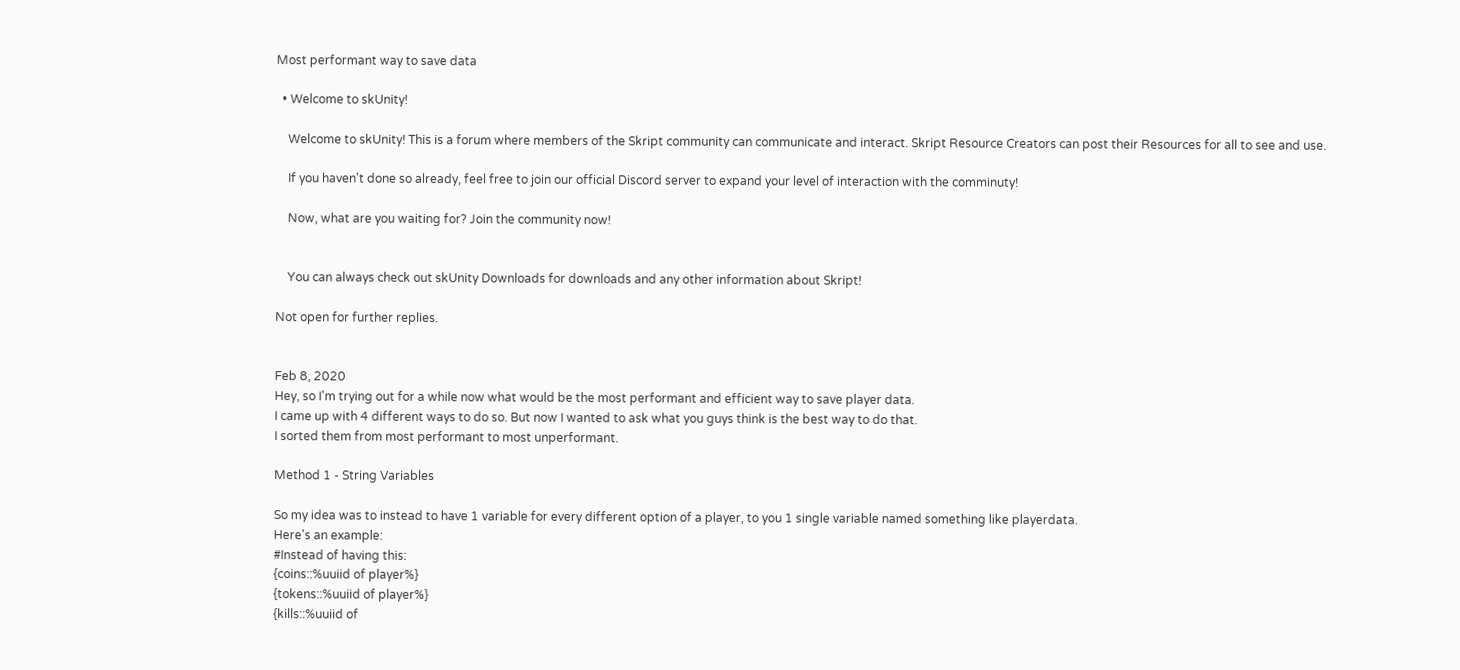Most performant way to save data

  • Welcome to skUnity!

    Welcome to skUnity! This is a forum where members of the Skript community can communicate and interact. Skript Resource Creators can post their Resources for all to see and use.

    If you haven't done so already, feel free to join our official Discord server to expand your level of interaction with the comminuty!

    Now, what are you waiting for? Join the community now!


    You can always check out skUnity Downloads for downloads and any other information about Skript!

Not open for further replies.


Feb 8, 2020
Hey, so I'm trying out for a while now what would be the most performant and efficient way to save player data.
I came up with 4 different ways to do so. But now I wanted to ask what you guys think is the best way to do that.
I sorted them from most performant to most unperformant.

Method 1 - String Variables

So my idea was to instead to have 1 variable for every different option of a player, to you 1 single variable named something like playerdata.
Here's an example:
#Instead of having this:
{coins::%uuiid of player%}
{tokens::%uuiid of player%}
{kills::%uuiid of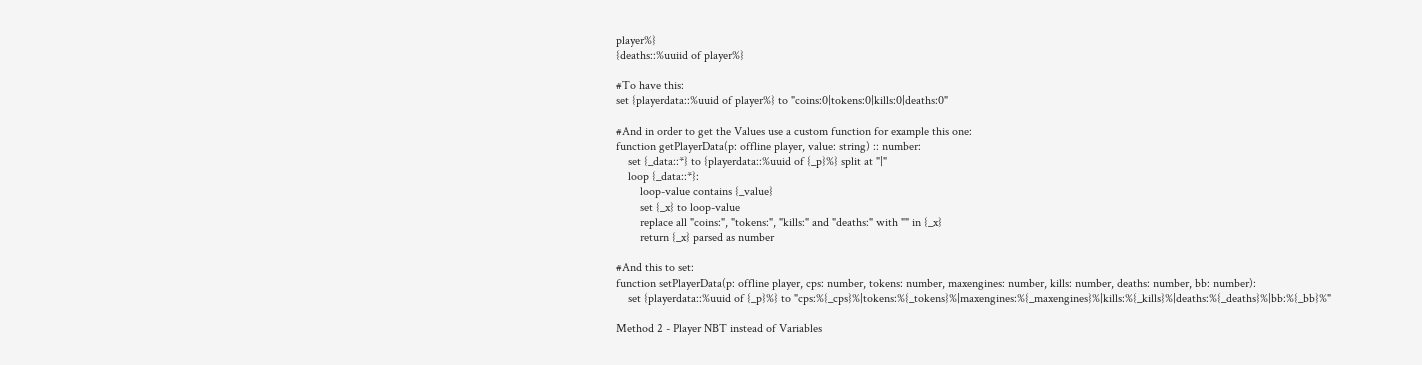player%}
{deaths::%uuiid of player%}

#To have this:
set {playerdata::%uuid of player%} to "coins:0|tokens:0|kills:0|deaths:0"

#And in order to get the Values use a custom function for example this one:
function getPlayerData(p: offline player, value: string) :: number:
    set {_data::*} to {playerdata::%uuid of {_p}%} split at "|"
    loop {_data::*}:
        loop-value contains {_value}
        set {_x} to loop-value
        replace all "coins:", "tokens:", "kills:" and "deaths:" with "" in {_x}
        return {_x} parsed as number

#And this to set:
function setPlayerData(p: offline player, cps: number, tokens: number, maxengines: number, kills: number, deaths: number, bb: number):
    set {playerdata::%uuid of {_p}%} to "cps:%{_cps}%|tokens:%{_tokens}%|maxengines:%{_maxengines}%|kills:%{_kills}%|deaths:%{_deaths}%|bb:%{_bb}%"

Method 2 - Player NBT instead of Variables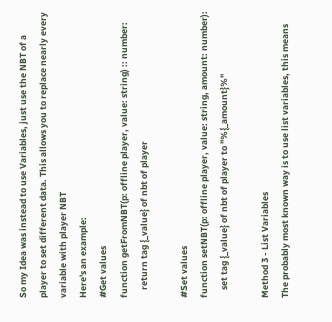So my Idea was instead to use Variables, just use the NBT of a player to set different data. This allows you to replace nearly every variable with player NBT
Here's an example:
#Get values
function getFromNBT(p: offline player, value: string) :: number:
    return tag {_value} of nbt of player

#Set values
function setNBT(p: offline player, value: string, amount: number):
    set tag {_value} of nbt of player to "%{_amount}%"

Method 3 - List Variables
The probably most known way is to use list variables, this means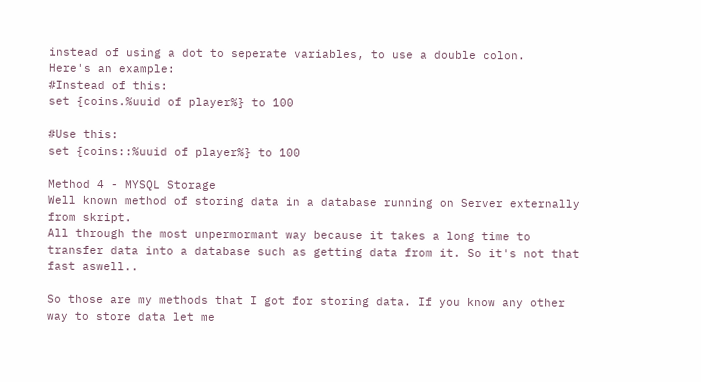instead of using a dot to seperate variables, to use a double colon.
Here's an example:
#Instead of this:
set {coins.%uuid of player%} to 100

#Use this:
set {coins::%uuid of player%} to 100

Method 4 - MYSQL Storage
Well known method of storing data in a database running on Server externally from skript.
All through the most unpermormant way because it takes a long time to transfer data into a database such as getting data from it. So it's not that fast aswell..

So those are my methods that I got for storing data. If you know any other way to store data let me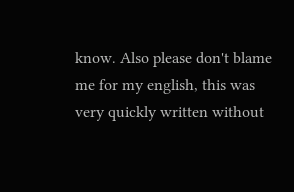know. Also please don't blame me for my english, this was very quickly written without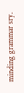minding grammar sry.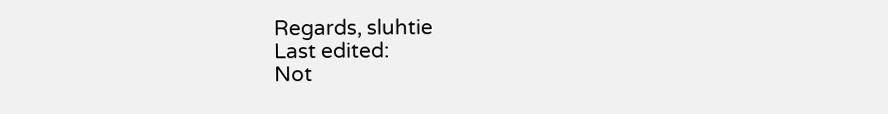Regards, sluhtie
Last edited:
Not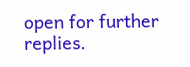open for further replies.